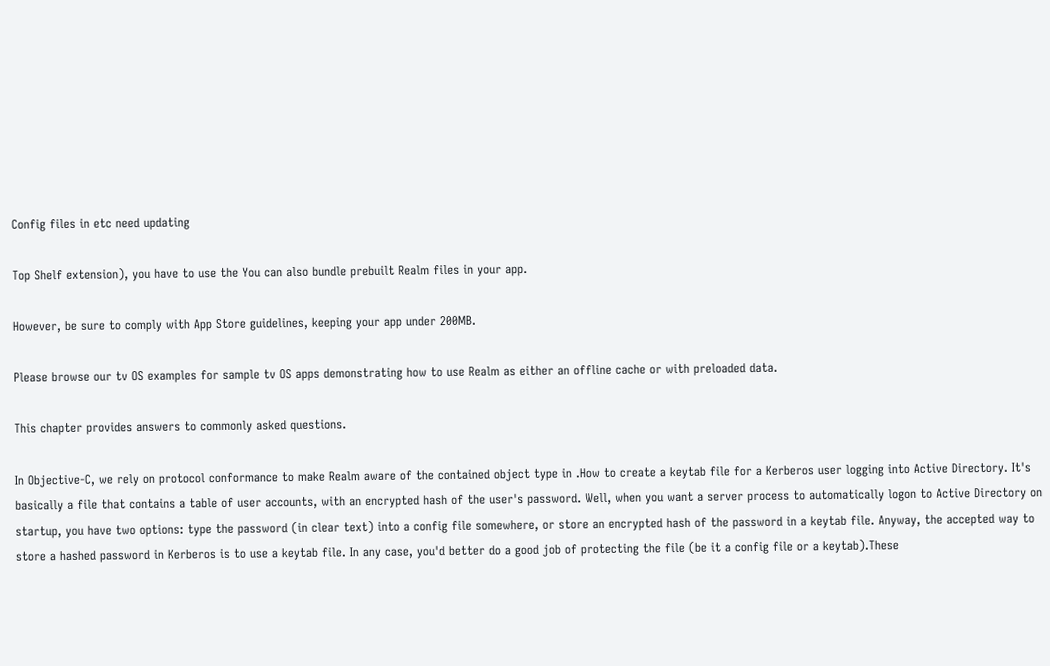Config files in etc need updating

Top Shelf extension), you have to use the You can also bundle prebuilt Realm files in your app.

However, be sure to comply with App Store guidelines, keeping your app under 200MB.

Please browse our tv OS examples for sample tv OS apps demonstrating how to use Realm as either an offline cache or with preloaded data.

This chapter provides answers to commonly asked questions.

In Objective‑C, we rely on protocol conformance to make Realm aware of the contained object type in .How to create a keytab file for a Kerberos user logging into Active Directory. It's basically a file that contains a table of user accounts, with an encrypted hash of the user's password. Well, when you want a server process to automatically logon to Active Directory on startup, you have two options: type the password (in clear text) into a config file somewhere, or store an encrypted hash of the password in a keytab file. Anyway, the accepted way to store a hashed password in Kerberos is to use a keytab file. In any case, you'd better do a good job of protecting the file (be it a config file or a keytab).These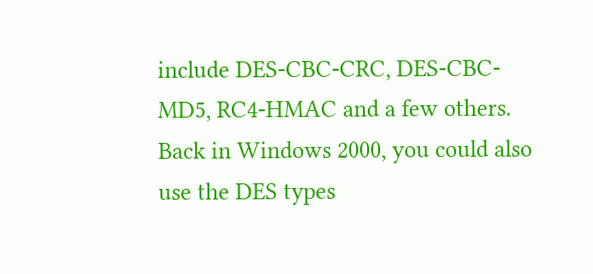include DES-CBC-CRC, DES-CBC-MD5, RC4-HMAC and a few others. Back in Windows 2000, you could also use the DES types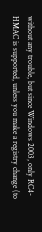without any trouble, but since Windows 2003, only RC4-HMAC is supported, unless you make a registry change (to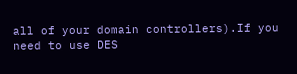all of your domain controllers).If you need to use DES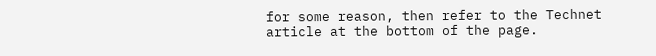for some reason, then refer to the Technet article at the bottom of the page.